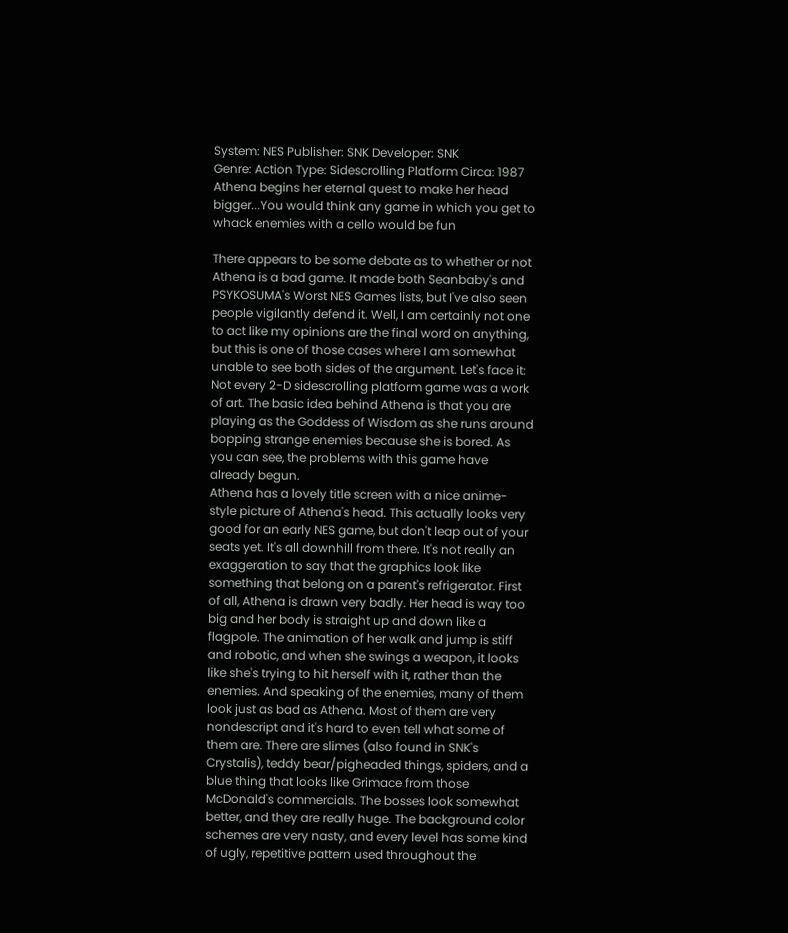System: NES Publisher: SNK Developer: SNK
Genre: Action Type: Sidescrolling Platform Circa: 1987
Athena begins her eternal quest to make her head bigger...You would think any game in which you get to whack enemies with a cello would be fun

There appears to be some debate as to whether or not Athena is a bad game. It made both Seanbaby's and PSYKOSUMA's Worst NES Games lists, but I've also seen people vigilantly defend it. Well, I am certainly not one to act like my opinions are the final word on anything, but this is one of those cases where I am somewhat unable to see both sides of the argument. Let's face it: Not every 2-D sidescrolling platform game was a work of art. The basic idea behind Athena is that you are playing as the Goddess of Wisdom as she runs around bopping strange enemies because she is bored. As you can see, the problems with this game have already begun.
Athena has a lovely title screen with a nice anime-style picture of Athena's head. This actually looks very good for an early NES game, but don't leap out of your seats yet. It's all downhill from there. It's not really an exaggeration to say that the graphics look like something that belong on a parent's refrigerator. First of all, Athena is drawn very badly. Her head is way too big and her body is straight up and down like a flagpole. The animation of her walk and jump is stiff and robotic, and when she swings a weapon, it looks like she's trying to hit herself with it, rather than the enemies. And speaking of the enemies, many of them look just as bad as Athena. Most of them are very nondescript and it's hard to even tell what some of them are. There are slimes (also found in SNK's Crystalis), teddy bear/pigheaded things, spiders, and a blue thing that looks like Grimace from those McDonald's commercials. The bosses look somewhat better, and they are really huge. The background color schemes are very nasty, and every level has some kind of ugly, repetitive pattern used throughout the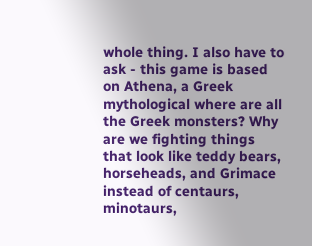whole thing. I also have to ask - this game is based on Athena, a Greek mythological where are all the Greek monsters? Why are we fighting things that look like teddy bears, horseheads, and Grimace instead of centaurs, minotaurs,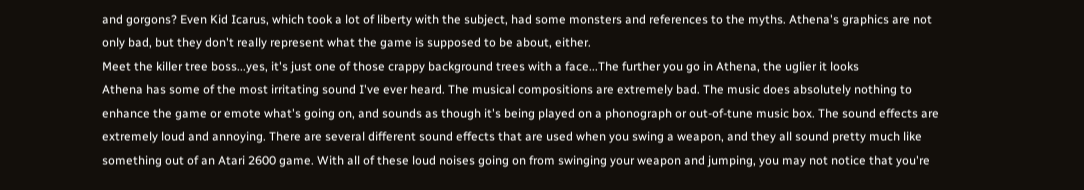and gorgons? Even Kid Icarus, which took a lot of liberty with the subject, had some monsters and references to the myths. Athena's graphics are not only bad, but they don't really represent what the game is supposed to be about, either.
Meet the killer tree boss...yes, it's just one of those crappy background trees with a face...The further you go in Athena, the uglier it looks
Athena has some of the most irritating sound I've ever heard. The musical compositions are extremely bad. The music does absolutely nothing to enhance the game or emote what's going on, and sounds as though it's being played on a phonograph or out-of-tune music box. The sound effects are extremely loud and annoying. There are several different sound effects that are used when you swing a weapon, and they all sound pretty much like something out of an Atari 2600 game. With all of these loud noises going on from swinging your weapon and jumping, you may not notice that you're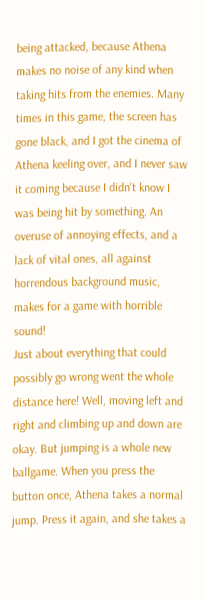being attacked, because Athena makes no noise of any kind when taking hits from the enemies. Many times in this game, the screen has gone black, and I got the cinema of Athena keeling over, and I never saw it coming because I didn't know I was being hit by something. An overuse of annoying effects, and a lack of vital ones, all against horrendous background music, makes for a game with horrible sound!
Just about everything that could possibly go wrong went the whole distance here! Well, moving left and right and climbing up and down are okay. But jumping is a whole new ballgame. When you press the button once, Athena takes a normal jump. Press it again, and she takes a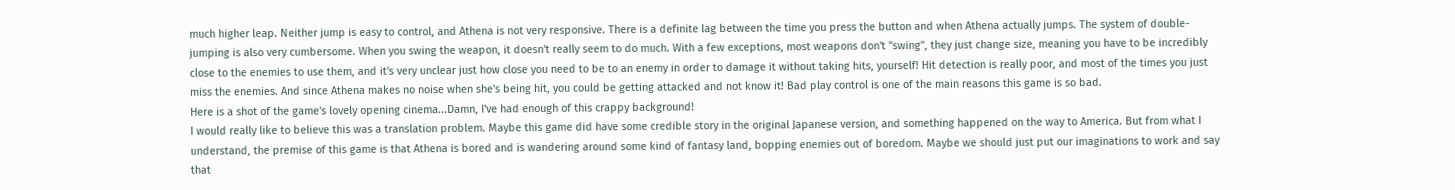much higher leap. Neither jump is easy to control, and Athena is not very responsive. There is a definite lag between the time you press the button and when Athena actually jumps. The system of double-jumping is also very cumbersome. When you swing the weapon, it doesn't really seem to do much. With a few exceptions, most weapons don't "swing", they just change size, meaning you have to be incredibly close to the enemies to use them, and it's very unclear just how close you need to be to an enemy in order to damage it without taking hits, yourself! Hit detection is really poor, and most of the times you just miss the enemies. And since Athena makes no noise when she's being hit, you could be getting attacked and not know it! Bad play control is one of the main reasons this game is so bad.
Here is a shot of the game's lovely opening cinema...Damn, I've had enough of this crappy background!
I would really like to believe this was a translation problem. Maybe this game did have some credible story in the original Japanese version, and something happened on the way to America. But from what I understand, the premise of this game is that Athena is bored and is wandering around some kind of fantasy land, bopping enemies out of boredom. Maybe we should just put our imaginations to work and say that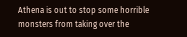Athena is out to stop some horrible monsters from taking over the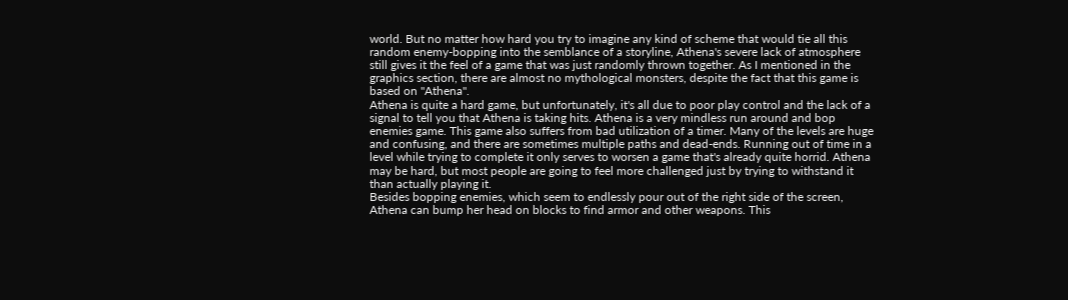world. But no matter how hard you try to imagine any kind of scheme that would tie all this random enemy-bopping into the semblance of a storyline, Athena's severe lack of atmosphere still gives it the feel of a game that was just randomly thrown together. As I mentioned in the graphics section, there are almost no mythological monsters, despite the fact that this game is based on "Athena".
Athena is quite a hard game, but unfortunately, it's all due to poor play control and the lack of a signal to tell you that Athena is taking hits. Athena is a very mindless run around and bop enemies game. This game also suffers from bad utilization of a timer. Many of the levels are huge and confusing, and there are sometimes multiple paths and dead-ends. Running out of time in a level while trying to complete it only serves to worsen a game that's already quite horrid. Athena may be hard, but most people are going to feel more challenged just by trying to withstand it than actually playing it.
Besides bopping enemies, which seem to endlessly pour out of the right side of the screen, Athena can bump her head on blocks to find armor and other weapons. This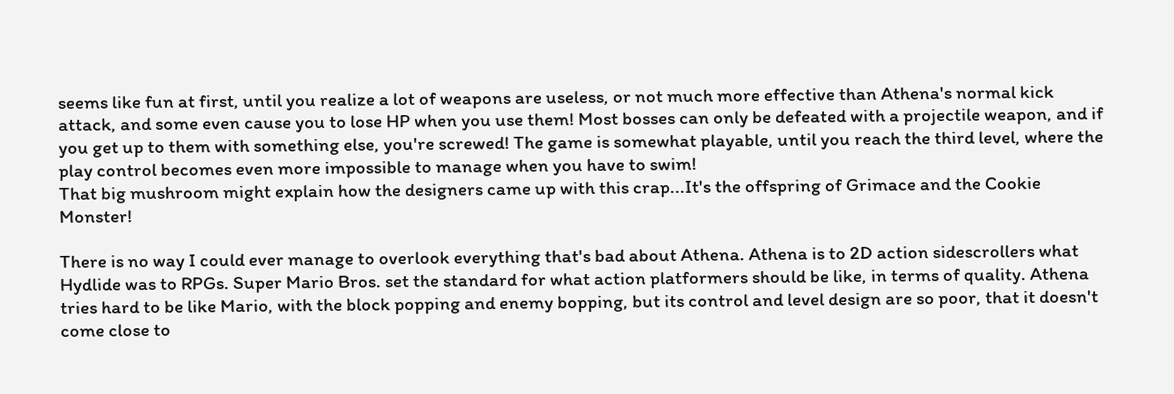seems like fun at first, until you realize a lot of weapons are useless, or not much more effective than Athena's normal kick attack, and some even cause you to lose HP when you use them! Most bosses can only be defeated with a projectile weapon, and if you get up to them with something else, you're screwed! The game is somewhat playable, until you reach the third level, where the play control becomes even more impossible to manage when you have to swim!
That big mushroom might explain how the designers came up with this crap...It's the offspring of Grimace and the Cookie Monster!

There is no way I could ever manage to overlook everything that's bad about Athena. Athena is to 2D action sidescrollers what Hydlide was to RPGs. Super Mario Bros. set the standard for what action platformers should be like, in terms of quality. Athena tries hard to be like Mario, with the block popping and enemy bopping, but its control and level design are so poor, that it doesn't come close to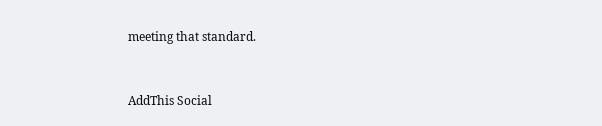meeting that standard.



AddThis Social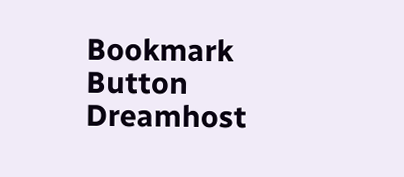Bookmark Button Dreamhost